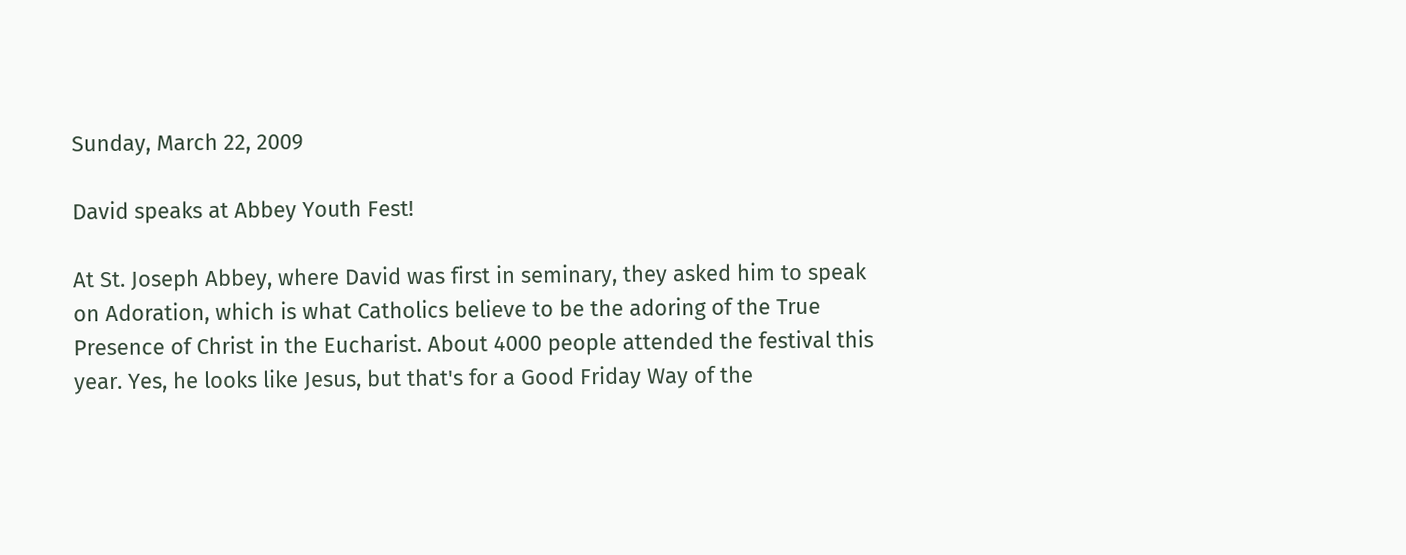Sunday, March 22, 2009

David speaks at Abbey Youth Fest!

At St. Joseph Abbey, where David was first in seminary, they asked him to speak on Adoration, which is what Catholics believe to be the adoring of the True Presence of Christ in the Eucharist. About 4000 people attended the festival this year. Yes, he looks like Jesus, but that's for a Good Friday Way of the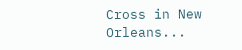Cross in New Orleans...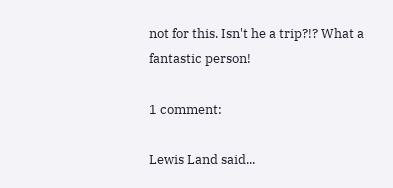not for this. Isn't he a trip?!? What a fantastic person!

1 comment:

Lewis Land said...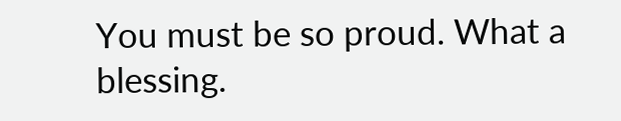You must be so proud. What a blessing.